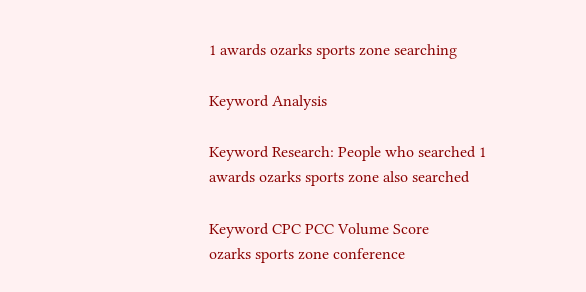1 awards ozarks sports zone searching

Keyword Analysis

Keyword Research: People who searched 1 awards ozarks sports zone also searched

Keyword CPC PCC Volume Score
ozarks sports zone conference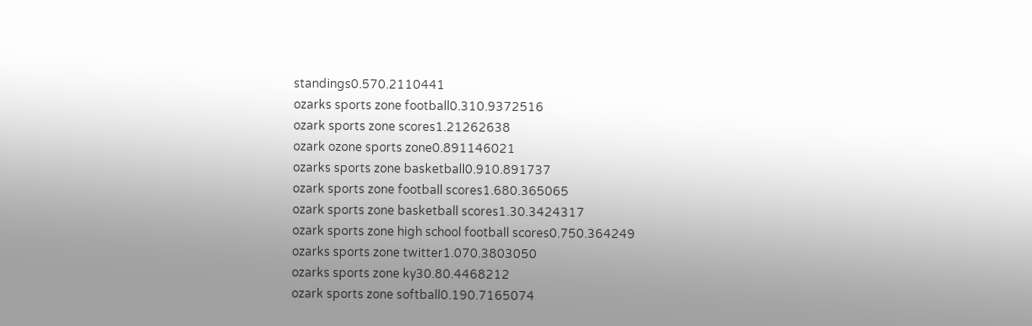standings0.570.2110441
ozarks sports zone football0.310.9372516
ozark sports zone scores1.21262638
ozark ozone sports zone0.891146021
ozarks sports zone basketball0.910.891737
ozark sports zone football scores1.680.365065
ozark sports zone basketball scores1.30.3424317
ozark sports zone high school football scores0.750.364249
ozarks sports zone twitter1.070.3803050
ozarks sports zone ky30.80.4468212
ozark sports zone softball0.190.7165074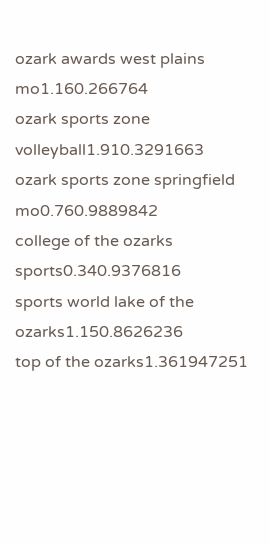ozark awards west plains mo1.160.266764
ozark sports zone volleyball1.910.3291663
ozark sports zone springfield mo0.760.9889842
college of the ozarks sports0.340.9376816
sports world lake of the ozarks1.150.8626236
top of the ozarks1.361947251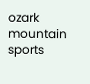ozark mountain sports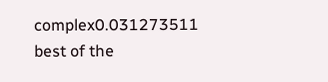complex0.031273511
best of the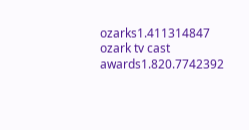ozarks1.411314847
ozark tv cast awards1.820.7742392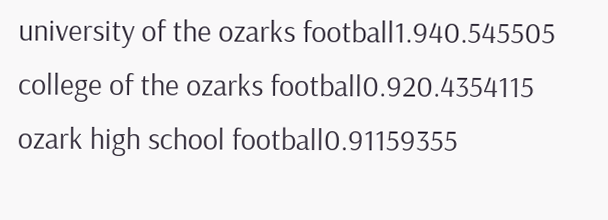university of the ozarks football1.940.545505
college of the ozarks football0.920.4354115
ozark high school football0.91159355